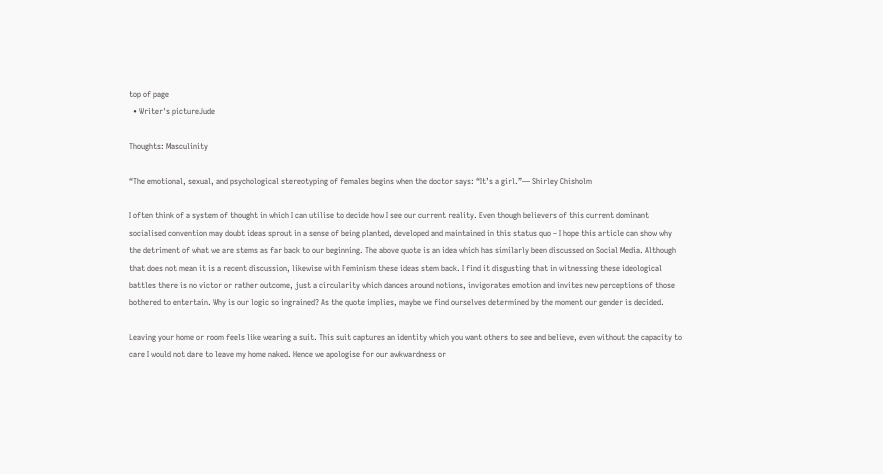top of page
  • Writer's pictureJude

Thoughts: Masculinity

“The emotional, sexual, and psychological stereotyping of females begins when the doctor says: “It’s a girl.”― Shirley Chisholm

I often think of a system of thought in which I can utilise to decide how I see our current reality. Even though believers of this current dominant socialised convention may doubt ideas sprout in a sense of being planted, developed and maintained in this status quo – I hope this article can show why the detriment of what we are stems as far back to our beginning. The above quote is an idea which has similarly been discussed on Social Media. Although that does not mean it is a recent discussion, likewise with Feminism these ideas stem back. I find it disgusting that in witnessing these ideological battles there is no victor or rather outcome, just a circularity which dances around notions, invigorates emotion and invites new perceptions of those bothered to entertain. Why is our logic so ingrained? As the quote implies, maybe we find ourselves determined by the moment our gender is decided.

Leaving your home or room feels like wearing a suit. This suit captures an identity which you want others to see and believe, even without the capacity to care I would not dare to leave my home naked. Hence we apologise for our awkwardness or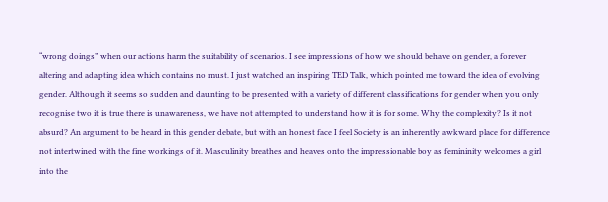“wrong doings” when our actions harm the suitability of scenarios. I see impressions of how we should behave on gender, a forever altering and adapting idea which contains no must. I just watched an inspiring TED Talk, which pointed me toward the idea of evolving gender. Although it seems so sudden and daunting to be presented with a variety of different classifications for gender when you only recognise two it is true there is unawareness, we have not attempted to understand how it is for some. Why the complexity? Is it not absurd? An argument to be heard in this gender debate, but with an honest face I feel Society is an inherently awkward place for difference not intertwined with the fine workings of it. Masculinity breathes and heaves onto the impressionable boy as femininity welcomes a girl into the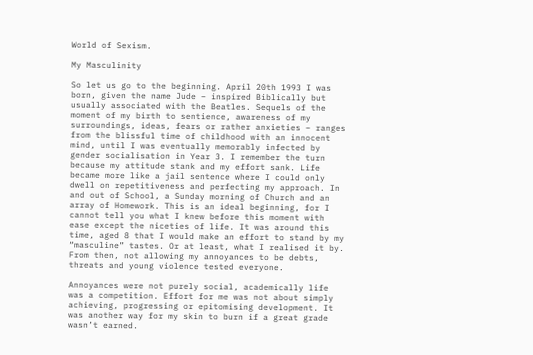World of Sexism.

My Masculinity

So let us go to the beginning. April 20th 1993 I was born, given the name Jude – inspired Biblically but usually associated with the Beatles. Sequels of the moment of my birth to sentience, awareness of my surroundings, ideas, fears or rather anxieties – ranges from the blissful time of childhood with an innocent mind, until I was eventually memorably infected by gender socialisation in Year 3. I remember the turn because my attitude stank and my effort sank. Life became more like a jail sentence where I could only dwell on repetitiveness and perfecting my approach. In and out of School, a Sunday morning of Church and an array of Homework. This is an ideal beginning, for I cannot tell you what I knew before this moment with ease except the niceties of life. It was around this time, aged 8 that I would make an effort to stand by my “masculine” tastes. Or at least, what I realised it by. From then, not allowing my annoyances to be debts, threats and young violence tested everyone.

Annoyances were not purely social, academically life was a competition. Effort for me was not about simply achieving, progressing or epitomising development. It was another way for my skin to burn if a great grade wasn’t earned.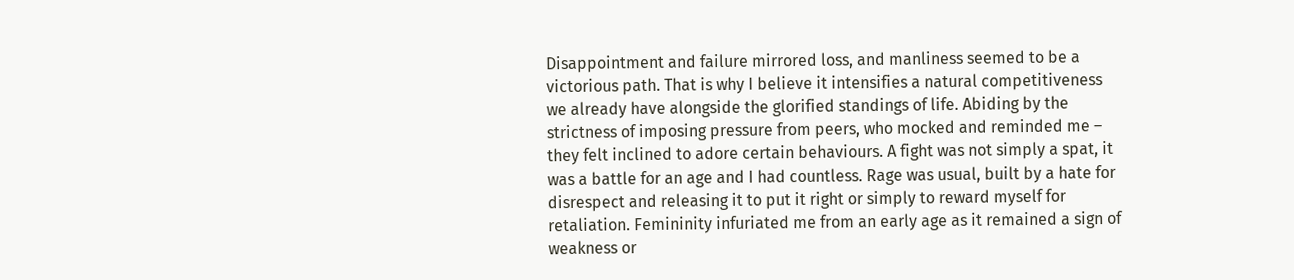Disappointment and failure mirrored loss, and manliness seemed to be a victorious path. That is why I believe it intensifies a natural competitiveness we already have alongside the glorified standings of life. Abiding by the strictness of imposing pressure from peers, who mocked and reminded me – they felt inclined to adore certain behaviours. A fight was not simply a spat, it was a battle for an age and I had countless. Rage was usual, built by a hate for disrespect and releasing it to put it right or simply to reward myself for retaliation. Femininity infuriated me from an early age as it remained a sign of weakness or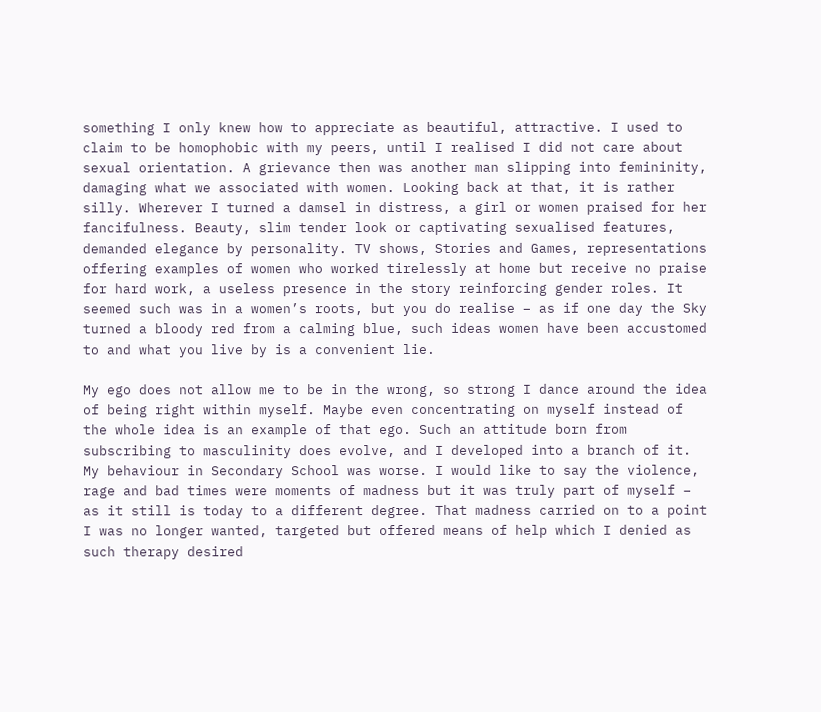something I only knew how to appreciate as beautiful, attractive. I used to claim to be homophobic with my peers, until I realised I did not care about sexual orientation. A grievance then was another man slipping into femininity, damaging what we associated with women. Looking back at that, it is rather silly. Wherever I turned a damsel in distress, a girl or women praised for her fancifulness. Beauty, slim tender look or captivating sexualised features, demanded elegance by personality. TV shows, Stories and Games, representations offering examples of women who worked tirelessly at home but receive no praise for hard work, a useless presence in the story reinforcing gender roles. It seemed such was in a women’s roots, but you do realise – as if one day the Sky turned a bloody red from a calming blue, such ideas women have been accustomed to and what you live by is a convenient lie.

My ego does not allow me to be in the wrong, so strong I dance around the idea of being right within myself. Maybe even concentrating on myself instead of the whole idea is an example of that ego. Such an attitude born from subscribing to masculinity does evolve, and I developed into a branch of it. My behaviour in Secondary School was worse. I would like to say the violence, rage and bad times were moments of madness but it was truly part of myself – as it still is today to a different degree. That madness carried on to a point I was no longer wanted, targeted but offered means of help which I denied as such therapy desired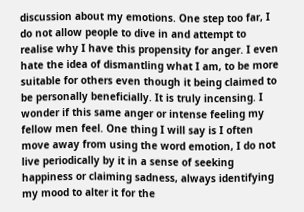discussion about my emotions. One step too far, I do not allow people to dive in and attempt to realise why I have this propensity for anger. I even hate the idea of dismantling what I am, to be more suitable for others even though it being claimed to be personally beneficially. It is truly incensing. I wonder if this same anger or intense feeling my fellow men feel. One thing I will say is I often move away from using the word emotion, I do not live periodically by it in a sense of seeking happiness or claiming sadness, always identifying my mood to alter it for the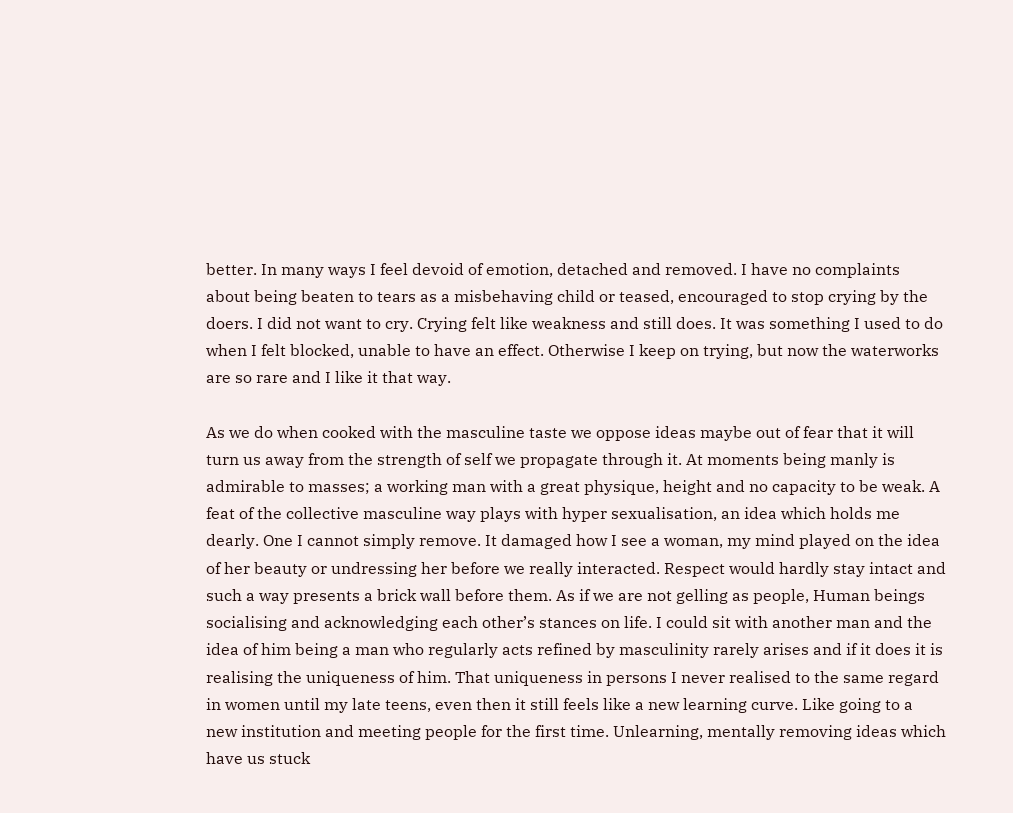better. In many ways I feel devoid of emotion, detached and removed. I have no complaints about being beaten to tears as a misbehaving child or teased, encouraged to stop crying by the doers. I did not want to cry. Crying felt like weakness and still does. It was something I used to do when I felt blocked, unable to have an effect. Otherwise I keep on trying, but now the waterworks are so rare and I like it that way.

As we do when cooked with the masculine taste we oppose ideas maybe out of fear that it will turn us away from the strength of self we propagate through it. At moments being manly is admirable to masses; a working man with a great physique, height and no capacity to be weak. A feat of the collective masculine way plays with hyper sexualisation, an idea which holds me dearly. One I cannot simply remove. It damaged how I see a woman, my mind played on the idea of her beauty or undressing her before we really interacted. Respect would hardly stay intact and such a way presents a brick wall before them. As if we are not gelling as people, Human beings socialising and acknowledging each other’s stances on life. I could sit with another man and the idea of him being a man who regularly acts refined by masculinity rarely arises and if it does it is realising the uniqueness of him. That uniqueness in persons I never realised to the same regard in women until my late teens, even then it still feels like a new learning curve. Like going to a new institution and meeting people for the first time. Unlearning, mentally removing ideas which have us stuck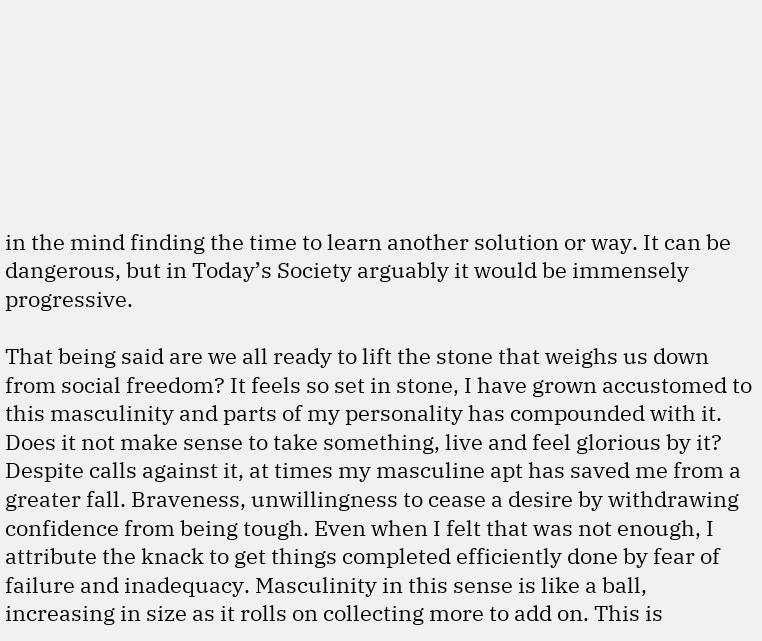in the mind finding the time to learn another solution or way. It can be dangerous, but in Today’s Society arguably it would be immensely progressive.

That being said are we all ready to lift the stone that weighs us down from social freedom? It feels so set in stone, I have grown accustomed to this masculinity and parts of my personality has compounded with it. Does it not make sense to take something, live and feel glorious by it? Despite calls against it, at times my masculine apt has saved me from a greater fall. Braveness, unwillingness to cease a desire by withdrawing confidence from being tough. Even when I felt that was not enough, I attribute the knack to get things completed efficiently done by fear of failure and inadequacy. Masculinity in this sense is like a ball, increasing in size as it rolls on collecting more to add on. This is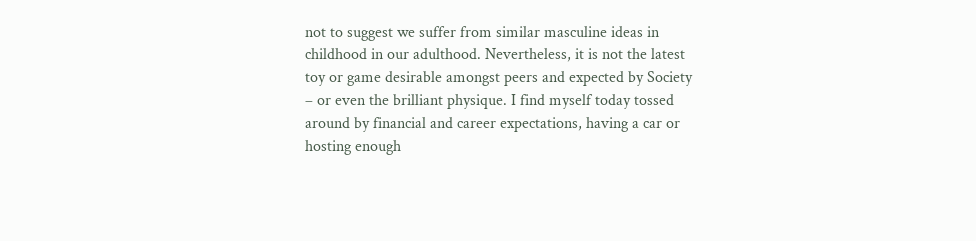not to suggest we suffer from similar masculine ideas in childhood in our adulthood. Nevertheless, it is not the latest toy or game desirable amongst peers and expected by Society – or even the brilliant physique. I find myself today tossed around by financial and career expectations, having a car or hosting enough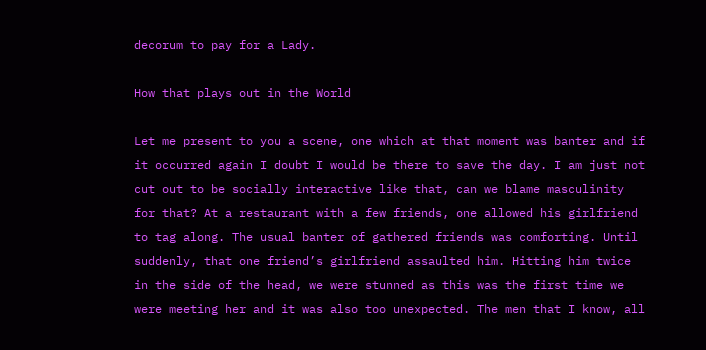decorum to pay for a Lady.

How that plays out in the World

Let me present to you a scene, one which at that moment was banter and if it occurred again I doubt I would be there to save the day. I am just not cut out to be socially interactive like that, can we blame masculinity for that? At a restaurant with a few friends, one allowed his girlfriend to tag along. The usual banter of gathered friends was comforting. Until suddenly, that one friend’s girlfriend assaulted him. Hitting him twice in the side of the head, we were stunned as this was the first time we were meeting her and it was also too unexpected. The men that I know, all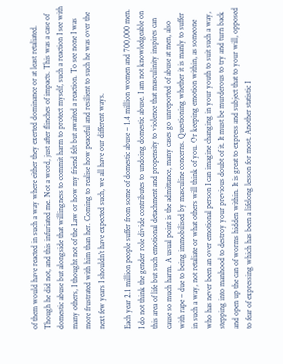of them would have reacted in such a way where either they exerted dominance or at least retaliated. Though he did not, and this infuriated me. Not a word, just after flinches of impacts. This was a case of domestic abuse but alongside that willingness to commit harm to protect myself, such a reaction I see with many others, I thought not of the Law or how my friend felt but awaited a reaction. To see none I was more frustrated with him than her. Coming to realise how peaceful and resilient to such he was over the next few years I shouldn’t have expected such, we all have our different ways.

Each year 2.1 million people suffer from some of domestic abuse – 1.4 million women and 700,000 men. I do not think the gender role divide contributes to undoing domestic abuse. I am not knowledgeable on this area of life but such emotional detachment and propensity to violence that masculinity inspires can cause so much harm. A usual point is the admittance, many cases go unreported of abuse at men, also with rape – due to being immobilised by masculine concerns. Questioning whether it is manly to suffer in such a way, not retaliate or what others will think of you. Or keeping emotion within, as someone who has never been an over emotional person I can imagine changing in your youth to suit such a way, stepping into manhood to destroy your previous doubt of it. It must be murderous to try and turn back and open up the can of worms hidden within. It is great to express and subject that to your will, opposed to fear of expressing which has been a lifelong lesson for most. Another statistic I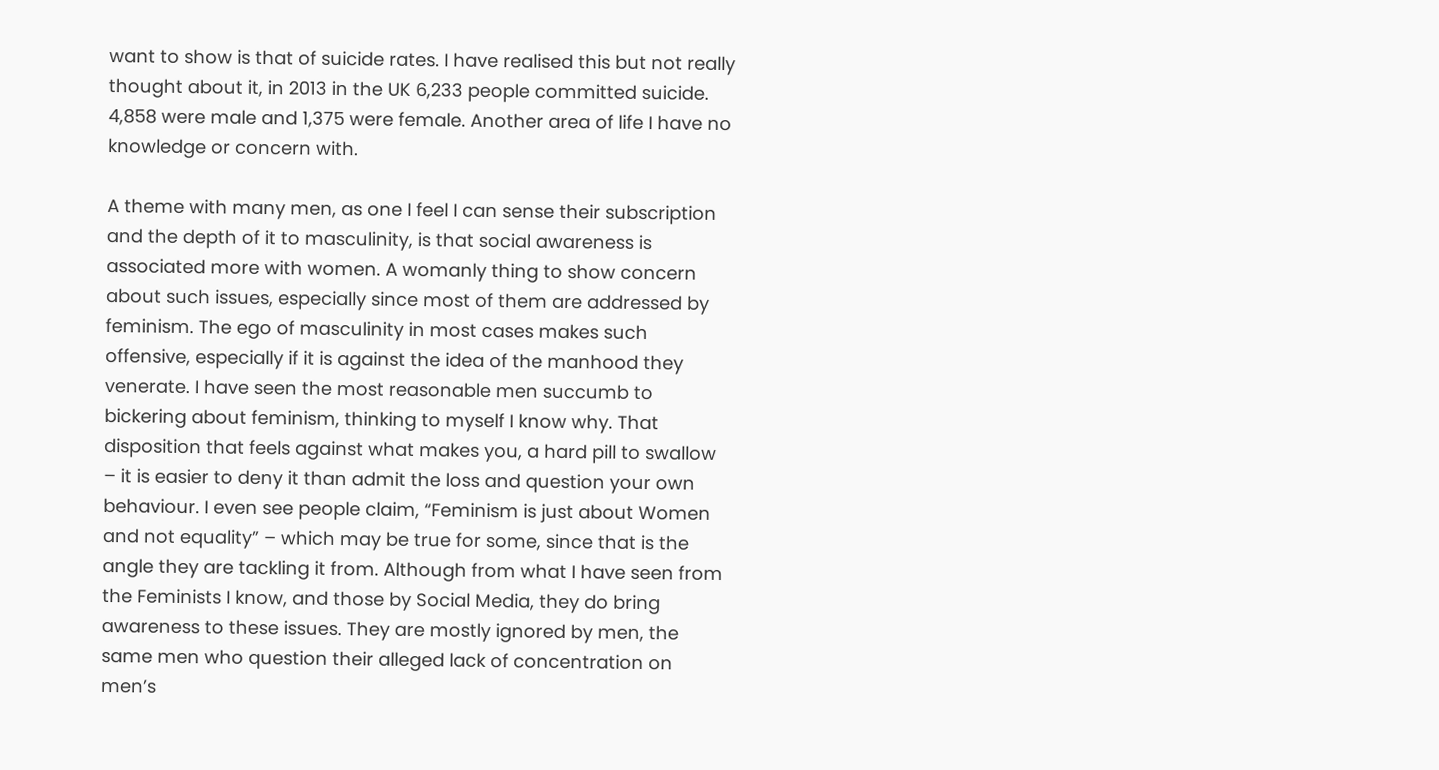want to show is that of suicide rates. I have realised this but not really thought about it, in 2013 in the UK 6,233 people committed suicide. 4,858 were male and 1,375 were female. Another area of life I have no knowledge or concern with.

A theme with many men, as one I feel I can sense their subscription and the depth of it to masculinity, is that social awareness is associated more with women. A womanly thing to show concern about such issues, especially since most of them are addressed by feminism. The ego of masculinity in most cases makes such offensive, especially if it is against the idea of the manhood they venerate. I have seen the most reasonable men succumb to bickering about feminism, thinking to myself I know why. That disposition that feels against what makes you, a hard pill to swallow – it is easier to deny it than admit the loss and question your own behaviour. I even see people claim, “Feminism is just about Women and not equality” – which may be true for some, since that is the angle they are tackling it from. Although from what I have seen from the Feminists I know, and those by Social Media, they do bring awareness to these issues. They are mostly ignored by men, the same men who question their alleged lack of concentration on men’s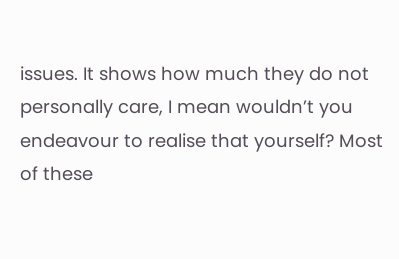issues. It shows how much they do not personally care, I mean wouldn’t you endeavour to realise that yourself? Most of these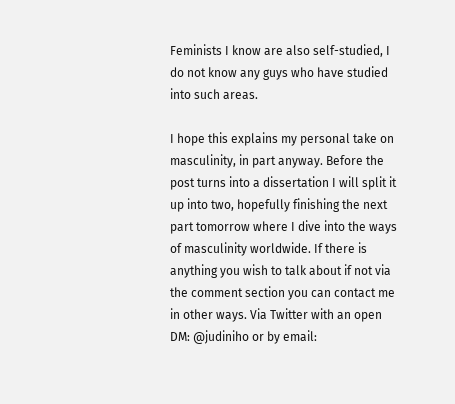Feminists I know are also self-studied, I do not know any guys who have studied into such areas.

I hope this explains my personal take on masculinity, in part anyway. Before the post turns into a dissertation I will split it up into two, hopefully finishing the next part tomorrow where I dive into the ways of masculinity worldwide. If there is anything you wish to talk about if not via the comment section you can contact me in other ways. Via Twitter with an open DM: @judiniho or by email: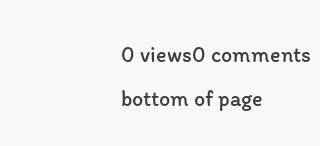0 views0 comments
bottom of page